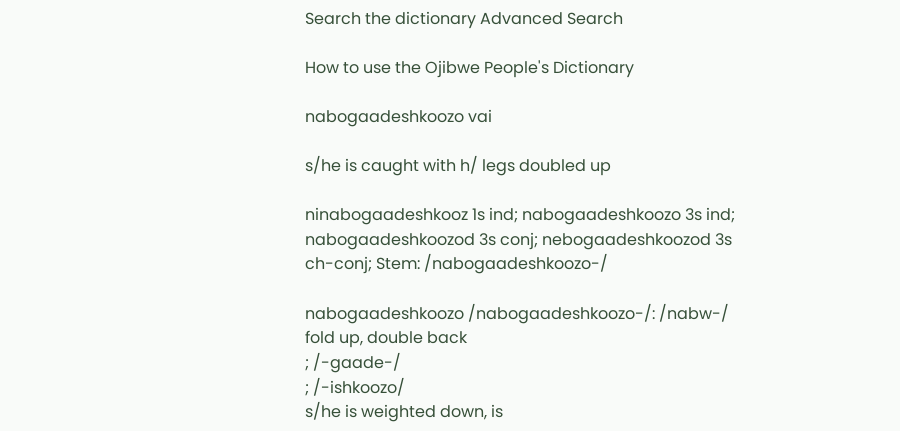Search the dictionary Advanced Search

How to use the Ojibwe People's Dictionary

nabogaadeshkoozo vai

s/he is caught with h/ legs doubled up

ninabogaadeshkooz 1s ind; nabogaadeshkoozo 3s ind; nabogaadeshkoozod 3s conj; nebogaadeshkoozod 3s ch-conj; Stem: /nabogaadeshkoozo-/

nabogaadeshkoozo /nabogaadeshkoozo-/: /nabw-/
fold up, double back
; /-gaade-/
; /-ishkoozo/
s/he is weighted down, is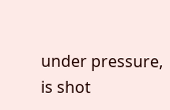under pressure, is shot